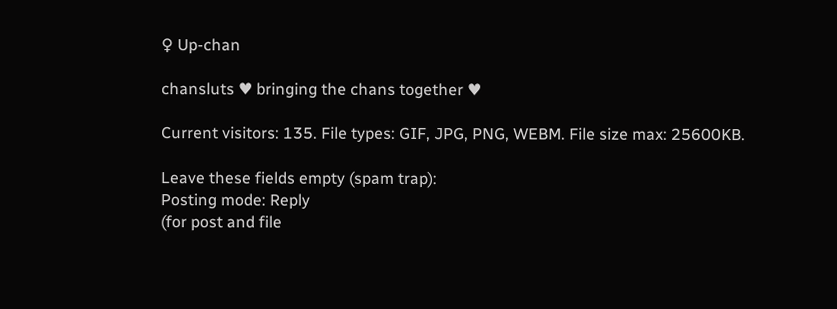♀ Up-chan

chansluts ♥ bringing the chans together ♥

Current visitors: 135. File types: GIF, JPG, PNG, WEBM. File size max: 25600KB.

Leave these fields empty (spam trap):
Posting mode: Reply
(for post and file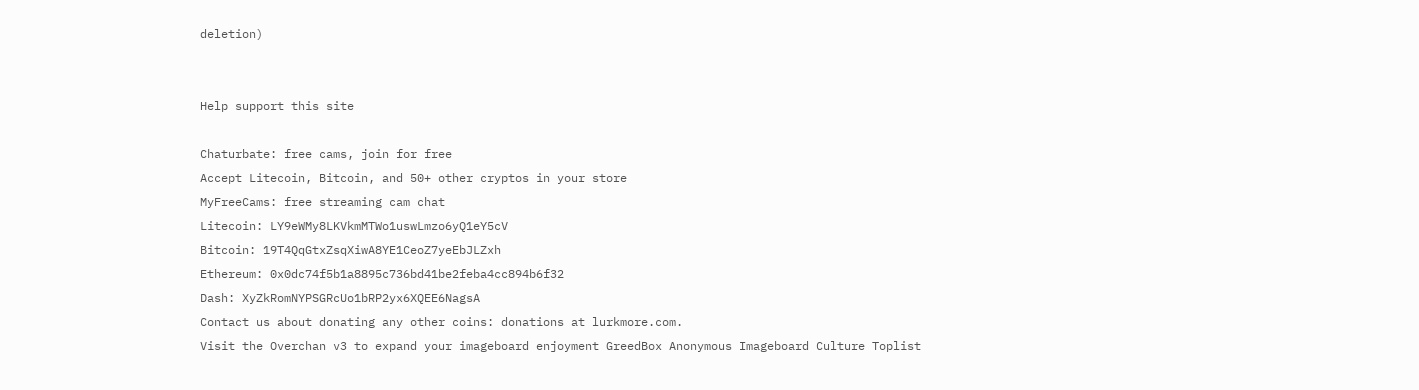deletion)


Help support this site

Chaturbate: free cams, join for free
Accept Litecoin, Bitcoin, and 50+ other cryptos in your store
MyFreeCams: free streaming cam chat
Litecoin: LY9eWMy8LKVkmMTWo1uswLmzo6yQ1eY5cV
Bitcoin: 19T4QqGtxZsqXiwA8YE1CeoZ7yeEbJLZxh
Ethereum: 0x0dc74f5b1a8895c736bd41be2feba4cc894b6f32
Dash: XyZkRomNYPSGRcUo1bRP2yx6XQEE6NagsA
Contact us about donating any other coins: donations at lurkmore.com.
Visit the Overchan v3 to expand your imageboard enjoyment GreedBox Anonymous Imageboard Culture Toplist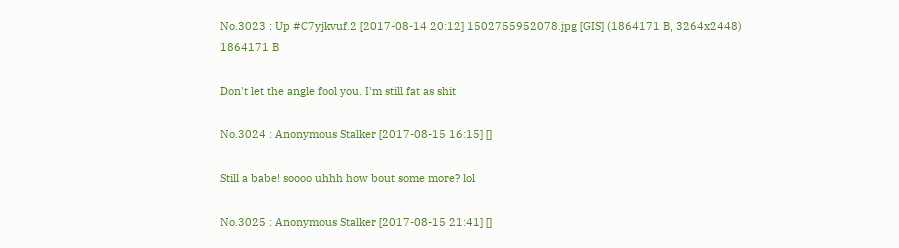No.3023 : Up #C7yjkvuf.2 [2017-08-14 20:12] 1502755952078.jpg [GIS] (1864171 B, 3264x2448)
1864171 B

Don't let the angle fool you. I'm still fat as shit

No.3024 : Anonymous Stalker [2017-08-15 16:15] []

Still a babe! soooo uhhh how bout some more? lol

No.3025 : Anonymous Stalker [2017-08-15 21:41] []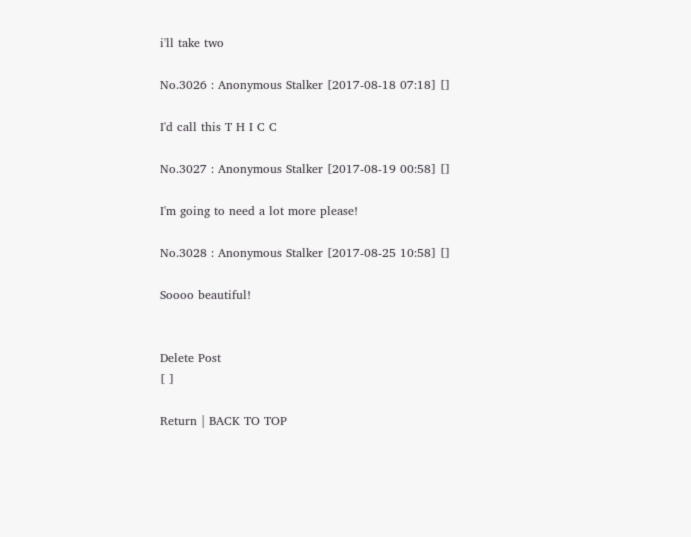i'll take two

No.3026 : Anonymous Stalker [2017-08-18 07:18] []

I'd call this T H I C C

No.3027 : Anonymous Stalker [2017-08-19 00:58] []

I'm going to need a lot more please!

No.3028 : Anonymous Stalker [2017-08-25 10:58] []

Soooo beautiful!


Delete Post
[ ]

Return | BACK TO TOP